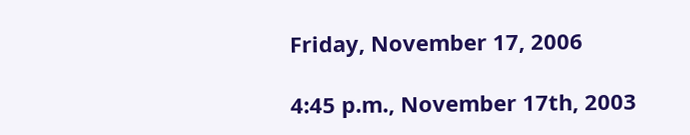Friday, November 17, 2006

4:45 p.m., November 17th, 2003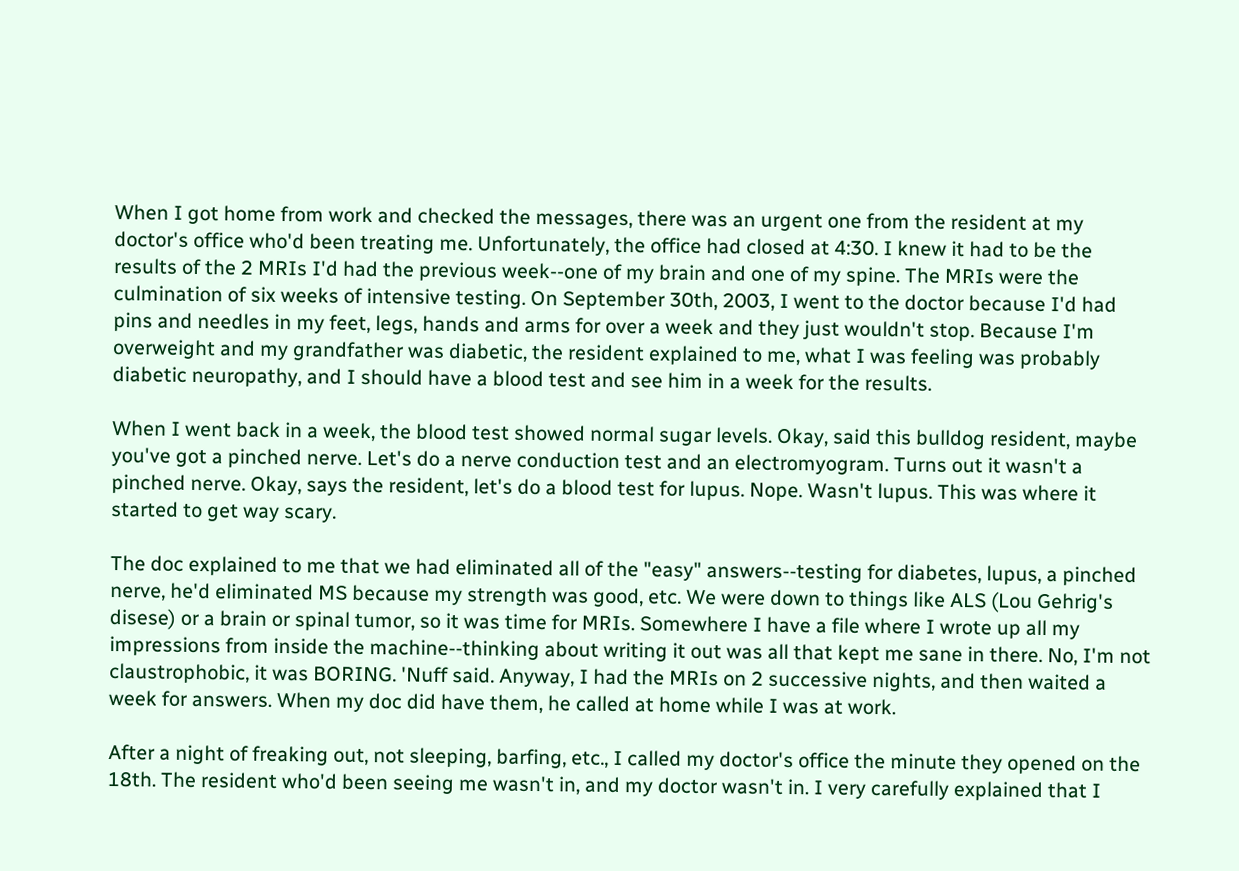When I got home from work and checked the messages, there was an urgent one from the resident at my doctor's office who'd been treating me. Unfortunately, the office had closed at 4:30. I knew it had to be the results of the 2 MRIs I'd had the previous week--one of my brain and one of my spine. The MRIs were the culmination of six weeks of intensive testing. On September 30th, 2003, I went to the doctor because I'd had pins and needles in my feet, legs, hands and arms for over a week and they just wouldn't stop. Because I'm overweight and my grandfather was diabetic, the resident explained to me, what I was feeling was probably diabetic neuropathy, and I should have a blood test and see him in a week for the results.

When I went back in a week, the blood test showed normal sugar levels. Okay, said this bulldog resident, maybe you've got a pinched nerve. Let's do a nerve conduction test and an electromyogram. Turns out it wasn't a pinched nerve. Okay, says the resident, let's do a blood test for lupus. Nope. Wasn't lupus. This was where it started to get way scary.

The doc explained to me that we had eliminated all of the "easy" answers--testing for diabetes, lupus, a pinched nerve, he'd eliminated MS because my strength was good, etc. We were down to things like ALS (Lou Gehrig's disese) or a brain or spinal tumor, so it was time for MRIs. Somewhere I have a file where I wrote up all my impressions from inside the machine--thinking about writing it out was all that kept me sane in there. No, I'm not claustrophobic, it was BORING. 'Nuff said. Anyway, I had the MRIs on 2 successive nights, and then waited a week for answers. When my doc did have them, he called at home while I was at work.

After a night of freaking out, not sleeping, barfing, etc., I called my doctor's office the minute they opened on the 18th. The resident who'd been seeing me wasn't in, and my doctor wasn't in. I very carefully explained that I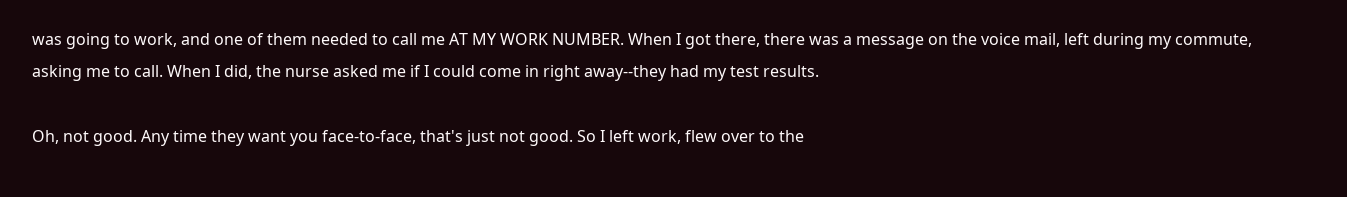was going to work, and one of them needed to call me AT MY WORK NUMBER. When I got there, there was a message on the voice mail, left during my commute, asking me to call. When I did, the nurse asked me if I could come in right away--they had my test results.

Oh, not good. Any time they want you face-to-face, that's just not good. So I left work, flew over to the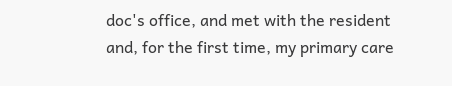doc's office, and met with the resident and, for the first time, my primary care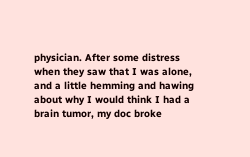physician. After some distress when they saw that I was alone, and a little hemming and hawing about why I would think I had a brain tumor, my doc broke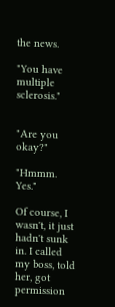the news.

"You have multiple sclerosis."


"Are you okay?"

"Hmmm. Yes."

Of course, I wasn't, it just hadn't sunk in. I called my boss, told her, got permission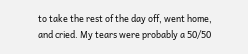to take the rest of the day off, went home, and cried. My tears were probably a 50/50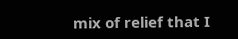mix of relief that I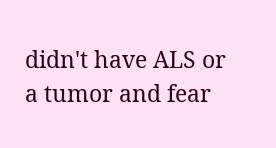didn't have ALS or a tumor and fear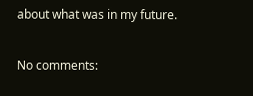about what was in my future.

No comments: